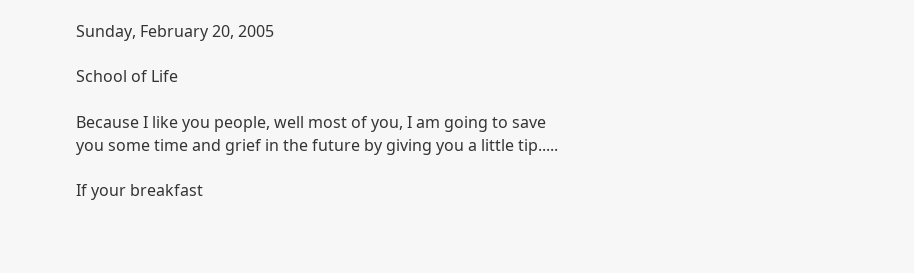Sunday, February 20, 2005

School of Life

Because I like you people, well most of you, I am going to save you some time and grief in the future by giving you a little tip.....

If your breakfast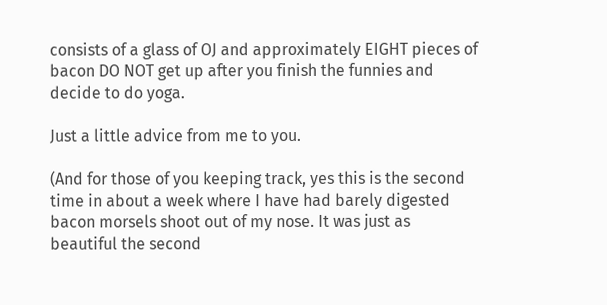consists of a glass of OJ and approximately EIGHT pieces of bacon DO NOT get up after you finish the funnies and decide to do yoga.

Just a little advice from me to you.

(And for those of you keeping track, yes this is the second time in about a week where I have had barely digested bacon morsels shoot out of my nose. It was just as beautiful the second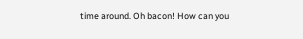time around. Oh bacon! How can you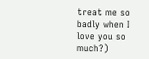treat me so badly when I love you so much?)